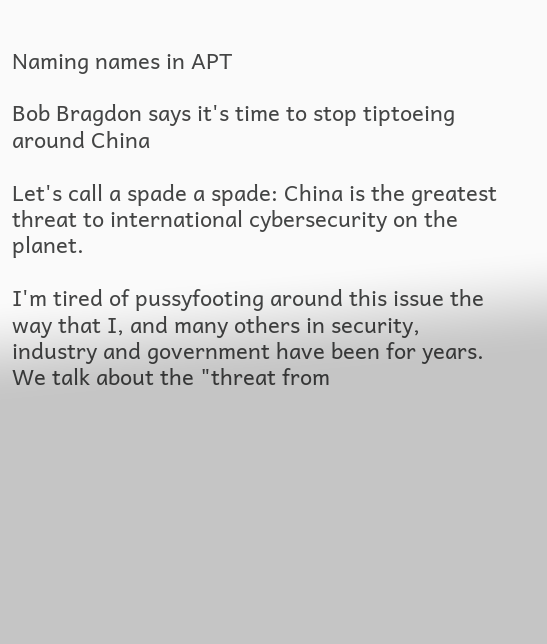Naming names in APT

Bob Bragdon says it's time to stop tiptoeing around China

Let's call a spade a spade: China is the greatest threat to international cybersecurity on the planet.

I'm tired of pussyfooting around this issue the way that I, and many others in security, industry and government have been for years. We talk about the "threat from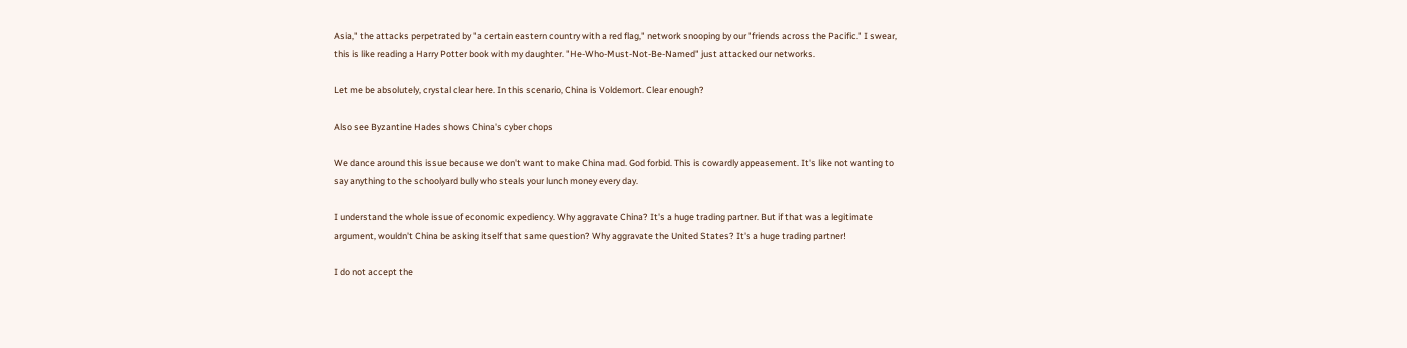Asia," the attacks perpetrated by "a certain eastern country with a red flag," network snooping by our "friends across the Pacific." I swear, this is like reading a Harry Potter book with my daughter. "He-Who-Must-Not-Be-Named" just attacked our networks.

Let me be absolutely, crystal clear here. In this scenario, China is Voldemort. Clear enough?

Also see Byzantine Hades shows China's cyber chops

We dance around this issue because we don't want to make China mad. God forbid. This is cowardly appeasement. It's like not wanting to say anything to the schoolyard bully who steals your lunch money every day.

I understand the whole issue of economic expediency. Why aggravate China? It's a huge trading partner. But if that was a legitimate argument, wouldn't China be asking itself that same question? Why aggravate the United States? It's a huge trading partner!

I do not accept the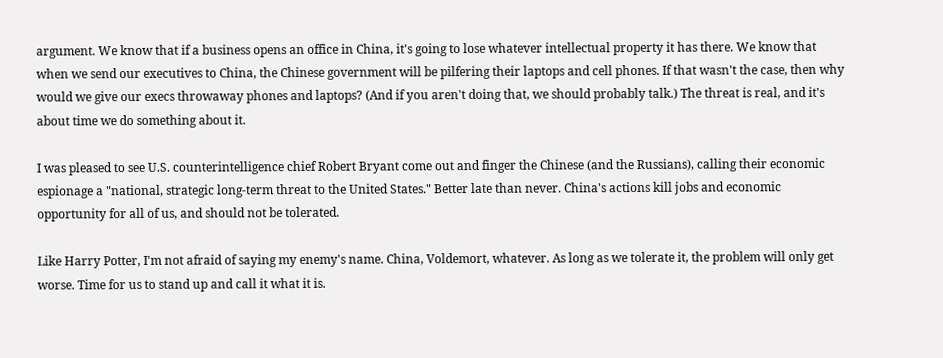argument. We know that if a business opens an office in China, it's going to lose whatever intellectual property it has there. We know that when we send our executives to China, the Chinese government will be pilfering their laptops and cell phones. If that wasn't the case, then why would we give our execs throwaway phones and laptops? (And if you aren't doing that, we should probably talk.) The threat is real, and it's about time we do something about it.

I was pleased to see U.S. counterintelligence chief Robert Bryant come out and finger the Chinese (and the Russians), calling their economic espionage a "national, strategic long-term threat to the United States." Better late than never. China's actions kill jobs and economic opportunity for all of us, and should not be tolerated.

Like Harry Potter, I'm not afraid of saying my enemy's name. China, Voldemort, whatever. As long as we tolerate it, the problem will only get worse. Time for us to stand up and call it what it is.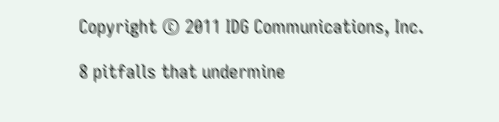Copyright © 2011 IDG Communications, Inc.

8 pitfalls that undermine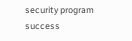security program success